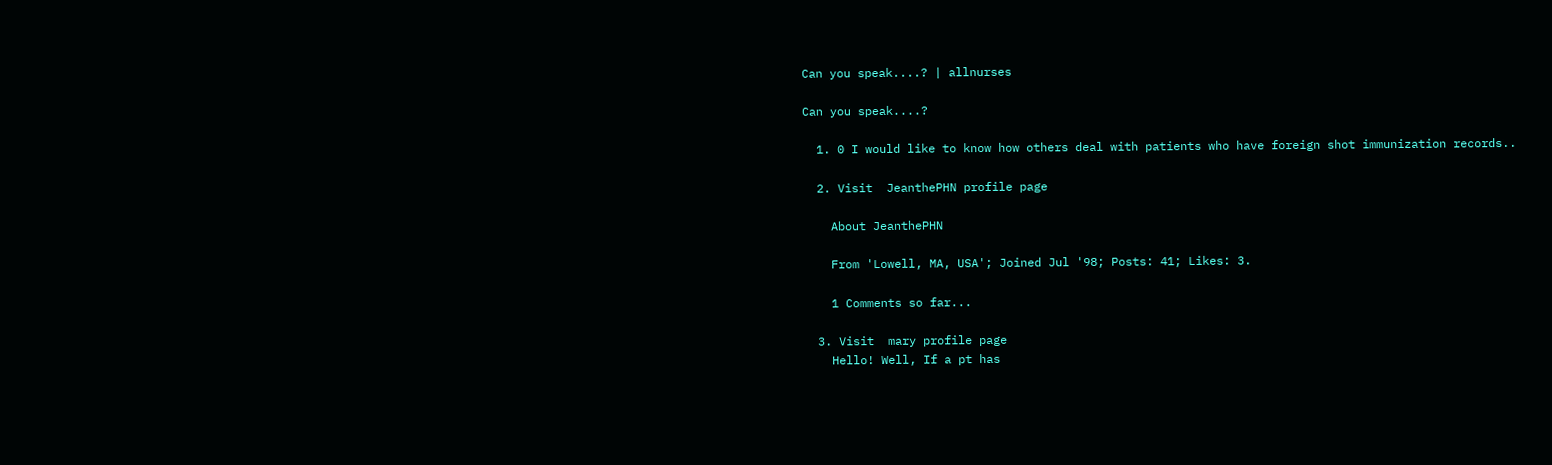Can you speak....? | allnurses

Can you speak....?

  1. 0 I would like to know how others deal with patients who have foreign shot immunization records..

  2. Visit  JeanthePHN profile page

    About JeanthePHN

    From 'Lowell, MA, USA'; Joined Jul '98; Posts: 41; Likes: 3.

    1 Comments so far...

  3. Visit  mary profile page
    Hello! Well, If a pt has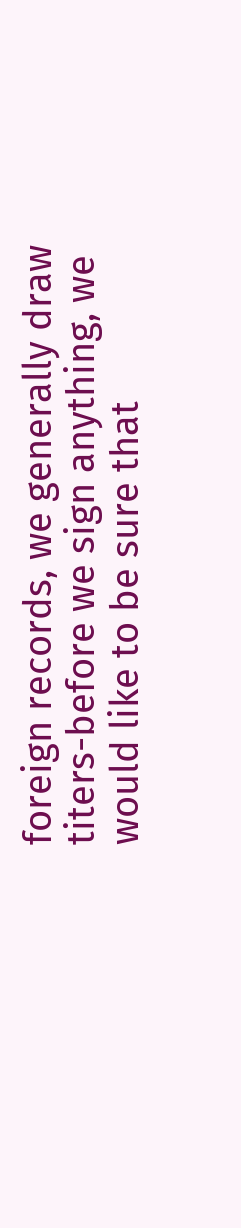foreign records, we generally draw titers-before we sign anything, we would like to be sure that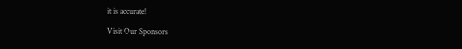it is accurate!

Visit Our Sponsors